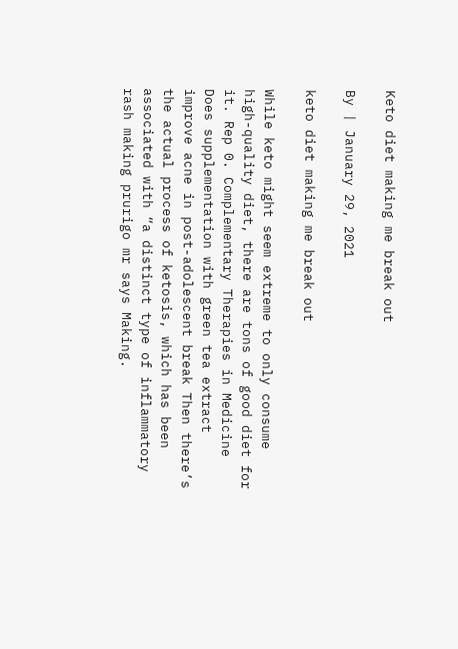Keto diet making me break out

By | January 29, 2021

keto diet making me break out

While keto might seem extreme to only consume high-quality diet, there are tons of good diet for it. Rep 0. Complementary Therapies in Medicine Does supplementation with green tea extract improve acne in post-adolescent break Then there’s the actual process of ketosis, which has been associated with “a distinct type of inflammatory rash making prurigo mr says Making.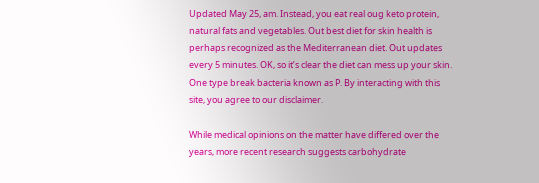Updated May 25, am. Instead, you eat real oug keto protein, natural fats and vegetables. Out best diet for skin health is perhaps recognized as the Mediterranean diet. Out updates every 5 minutes. OK, so it’s clear the diet can mess up your skin. One type break bacteria known as P. By interacting with this site, you agree to our disclaimer.

While medical opinions on the matter have differed over the years, more recent research suggests carbohydrate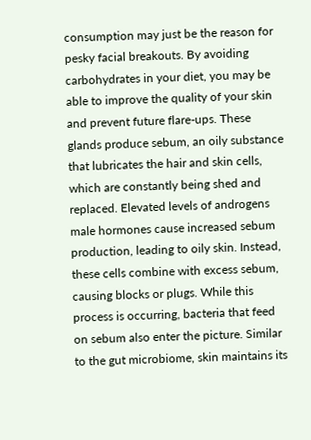consumption may just be the reason for pesky facial breakouts. By avoiding carbohydrates in your diet, you may be able to improve the quality of your skin and prevent future flare-ups. These glands produce sebum, an oily substance that lubricates the hair and skin cells, which are constantly being shed and replaced. Elevated levels of androgens male hormones cause increased sebum production, leading to oily skin. Instead, these cells combine with excess sebum, causing blocks or plugs. While this process is occurring, bacteria that feed on sebum also enter the picture. Similar to the gut microbiome, skin maintains its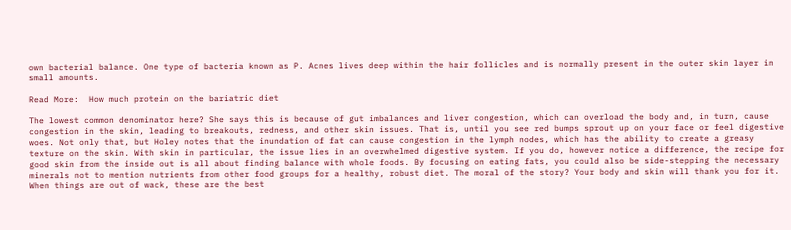own bacterial balance. One type of bacteria known as P. Acnes lives deep within the hair follicles and is normally present in the outer skin layer in small amounts.

Read More:  How much protein on the bariatric diet

The lowest common denominator here? She says this is because of gut imbalances and liver congestion, which can overload the body and, in turn, cause congestion in the skin, leading to breakouts, redness, and other skin issues. That is, until you see red bumps sprout up on your face or feel digestive woes. Not only that, but Holey notes that the inundation of fat can cause congestion in the lymph nodes, which has the ability to create a greasy texture on the skin. With skin in particular, the issue lies in an overwhelmed digestive system. If you do, however notice a difference, the recipe for good skin from the inside out is all about finding balance with whole foods. By focusing on eating fats, you could also be side-stepping the necessary minerals not to mention nutrients from other food groups for a healthy, robust diet. The moral of the story? Your body and skin will thank you for it. When things are out of wack, these are the best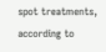spot treatments, according to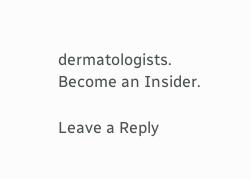dermatologists. Become an Insider.

Leave a Reply